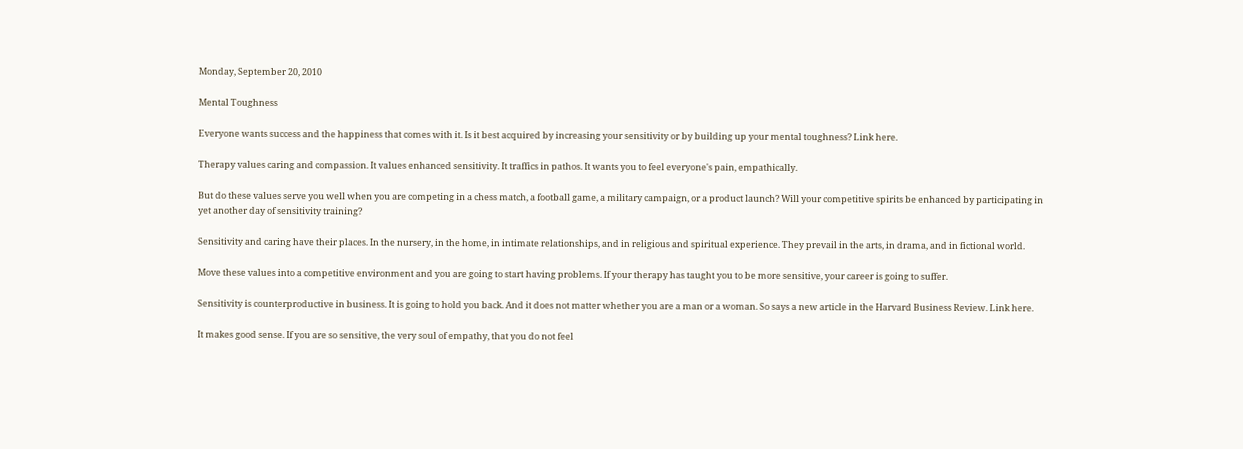Monday, September 20, 2010

Mental Toughness

Everyone wants success and the happiness that comes with it. Is it best acquired by increasing your sensitivity or by building up your mental toughness? Link here.

Therapy values caring and compassion. It values enhanced sensitivity. It traffics in pathos. It wants you to feel everyone's pain, empathically.

But do these values serve you well when you are competing in a chess match, a football game, a military campaign, or a product launch? Will your competitive spirits be enhanced by participating in yet another day of sensitivity training?

Sensitivity and caring have their places. In the nursery, in the home, in intimate relationships, and in religious and spiritual experience. They prevail in the arts, in drama, and in fictional world.

Move these values into a competitive environment and you are going to start having problems. If your therapy has taught you to be more sensitive, your career is going to suffer.

Sensitivity is counterproductive in business. It is going to hold you back. And it does not matter whether you are a man or a woman. So says a new article in the Harvard Business Review. Link here.

It makes good sense. If you are so sensitive, the very soul of empathy, that you do not feel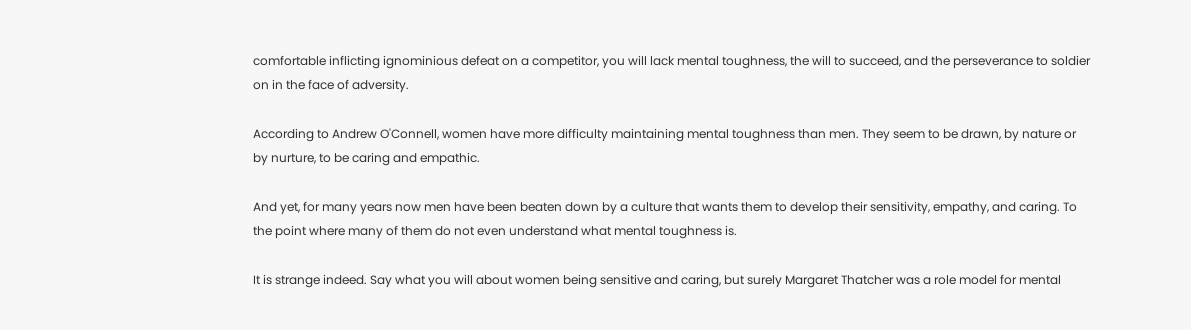comfortable inflicting ignominious defeat on a competitor, you will lack mental toughness, the will to succeed, and the perseverance to soldier on in the face of adversity.

According to Andrew O'Connell, women have more difficulty maintaining mental toughness than men. They seem to be drawn, by nature or by nurture, to be caring and empathic.

And yet, for many years now men have been beaten down by a culture that wants them to develop their sensitivity, empathy, and caring. To the point where many of them do not even understand what mental toughness is.

It is strange indeed. Say what you will about women being sensitive and caring, but surely Margaret Thatcher was a role model for mental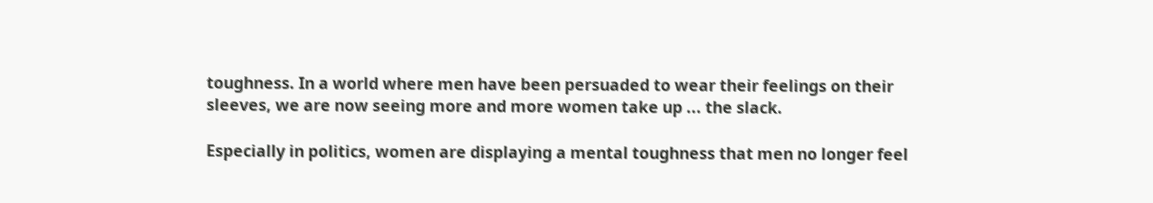toughness. In a world where men have been persuaded to wear their feelings on their sleeves, we are now seeing more and more women take up ... the slack.

Especially in politics, women are displaying a mental toughness that men no longer feel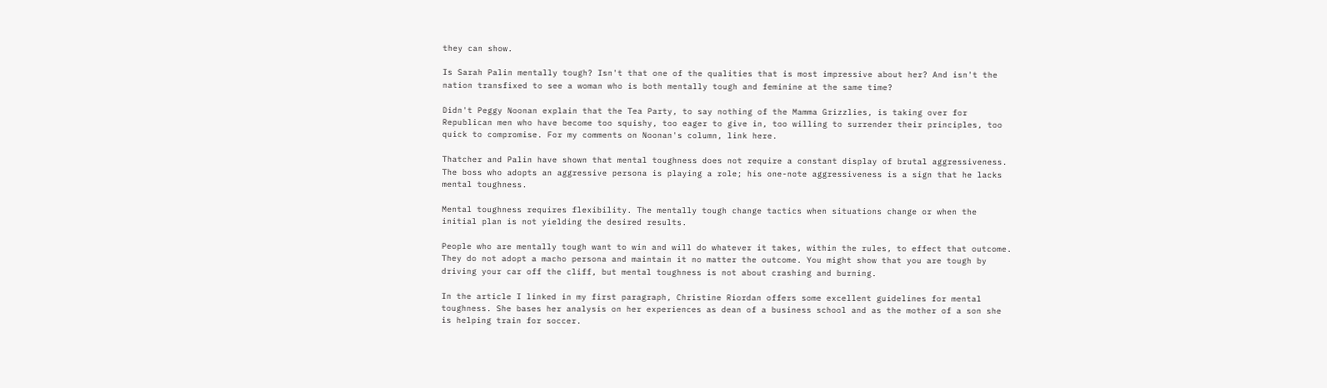they can show.

Is Sarah Palin mentally tough? Isn't that one of the qualities that is most impressive about her? And isn't the nation transfixed to see a woman who is both mentally tough and feminine at the same time?

Didn't Peggy Noonan explain that the Tea Party, to say nothing of the Mamma Grizzlies, is taking over for Republican men who have become too squishy, too eager to give in, too willing to surrender their principles, too quick to compromise. For my comments on Noonan's column, link here.

Thatcher and Palin have shown that mental toughness does not require a constant display of brutal aggressiveness. The boss who adopts an aggressive persona is playing a role; his one-note aggressiveness is a sign that he lacks mental toughness.

Mental toughness requires flexibility. The mentally tough change tactics when situations change or when the initial plan is not yielding the desired results.

People who are mentally tough want to win and will do whatever it takes, within the rules, to effect that outcome. They do not adopt a macho persona and maintain it no matter the outcome. You might show that you are tough by driving your car off the cliff, but mental toughness is not about crashing and burning.

In the article I linked in my first paragraph, Christine Riordan offers some excellent guidelines for mental toughness. She bases her analysis on her experiences as dean of a business school and as the mother of a son she is helping train for soccer.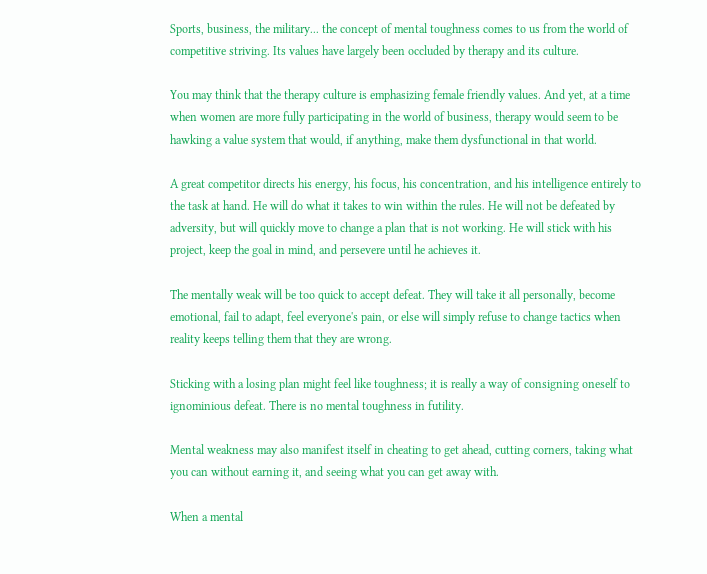Sports, business, the military... the concept of mental toughness comes to us from the world of competitive striving. Its values have largely been occluded by therapy and its culture.

You may think that the therapy culture is emphasizing female friendly values. And yet, at a time when women are more fully participating in the world of business, therapy would seem to be hawking a value system that would, if anything, make them dysfunctional in that world.

A great competitor directs his energy, his focus, his concentration, and his intelligence entirely to the task at hand. He will do what it takes to win within the rules. He will not be defeated by adversity, but will quickly move to change a plan that is not working. He will stick with his project, keep the goal in mind, and persevere until he achieves it.

The mentally weak will be too quick to accept defeat. They will take it all personally, become emotional, fail to adapt, feel everyone's pain, or else will simply refuse to change tactics when reality keeps telling them that they are wrong.

Sticking with a losing plan might feel like toughness; it is really a way of consigning oneself to ignominious defeat. There is no mental toughness in futility.

Mental weakness may also manifest itself in cheating to get ahead, cutting corners, taking what you can without earning it, and seeing what you can get away with.

When a mental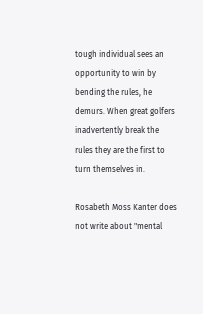tough individual sees an opportunity to win by bending the rules, he demurs. When great golfers inadvertently break the rules they are the first to turn themselves in.

Rosabeth Moss Kanter does not write about "mental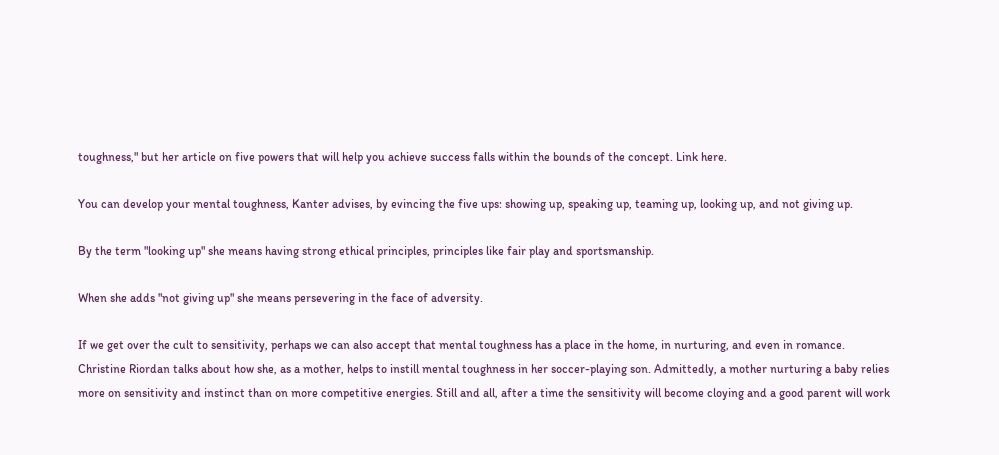toughness," but her article on five powers that will help you achieve success falls within the bounds of the concept. Link here.

You can develop your mental toughness, Kanter advises, by evincing the five ups: showing up, speaking up, teaming up, looking up, and not giving up.

By the term "looking up" she means having strong ethical principles, principles like fair play and sportsmanship.

When she adds "not giving up" she means persevering in the face of adversity.

If we get over the cult to sensitivity, perhaps we can also accept that mental toughness has a place in the home, in nurturing, and even in romance.
Christine Riordan talks about how she, as a mother, helps to instill mental toughness in her soccer-playing son. Admittedly, a mother nurturing a baby relies more on sensitivity and instinct than on more competitive energies. Still and all, after a time the sensitivity will become cloying and a good parent will work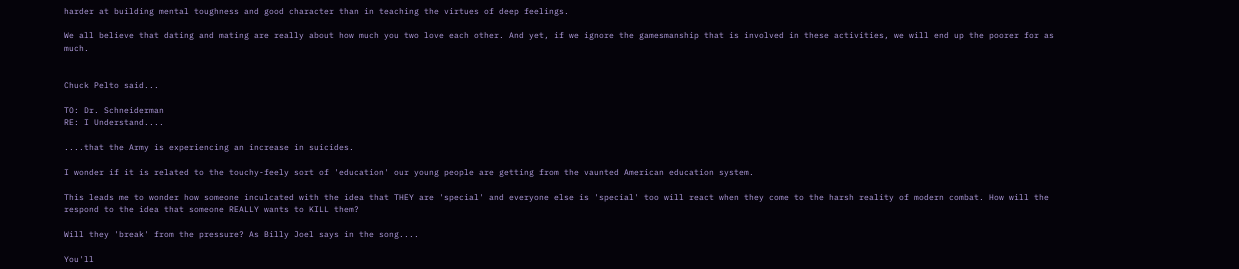harder at building mental toughness and good character than in teaching the virtues of deep feelings.

We all believe that dating and mating are really about how much you two love each other. And yet, if we ignore the gamesmanship that is involved in these activities, we will end up the poorer for as much.


Chuck Pelto said...

TO: Dr. Schneiderman
RE: I Understand....

....that the Army is experiencing an increase in suicides.

I wonder if it is related to the touchy-feely sort of 'education' our young people are getting from the vaunted American education system.

This leads me to wonder how someone inculcated with the idea that THEY are 'special' and everyone else is 'special' too will react when they come to the harsh reality of modern combat. How will the respond to the idea that someone REALLY wants to KILL them?

Will they 'break' from the pressure? As Billy Joel says in the song....

You'll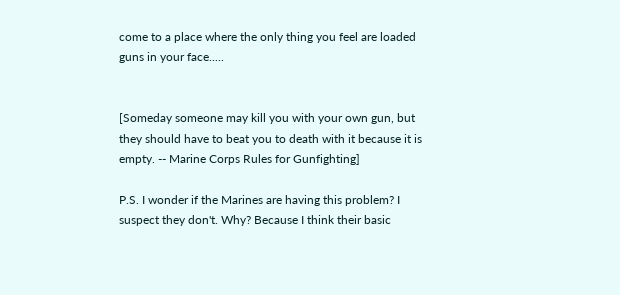come to a place where the only thing you feel are loaded guns in your face.....


[Someday someone may kill you with your own gun, but they should have to beat you to death with it because it is empty. -- Marine Corps Rules for Gunfighting]

P.S. I wonder if the Marines are having this problem? I suspect they don't. Why? Because I think their basic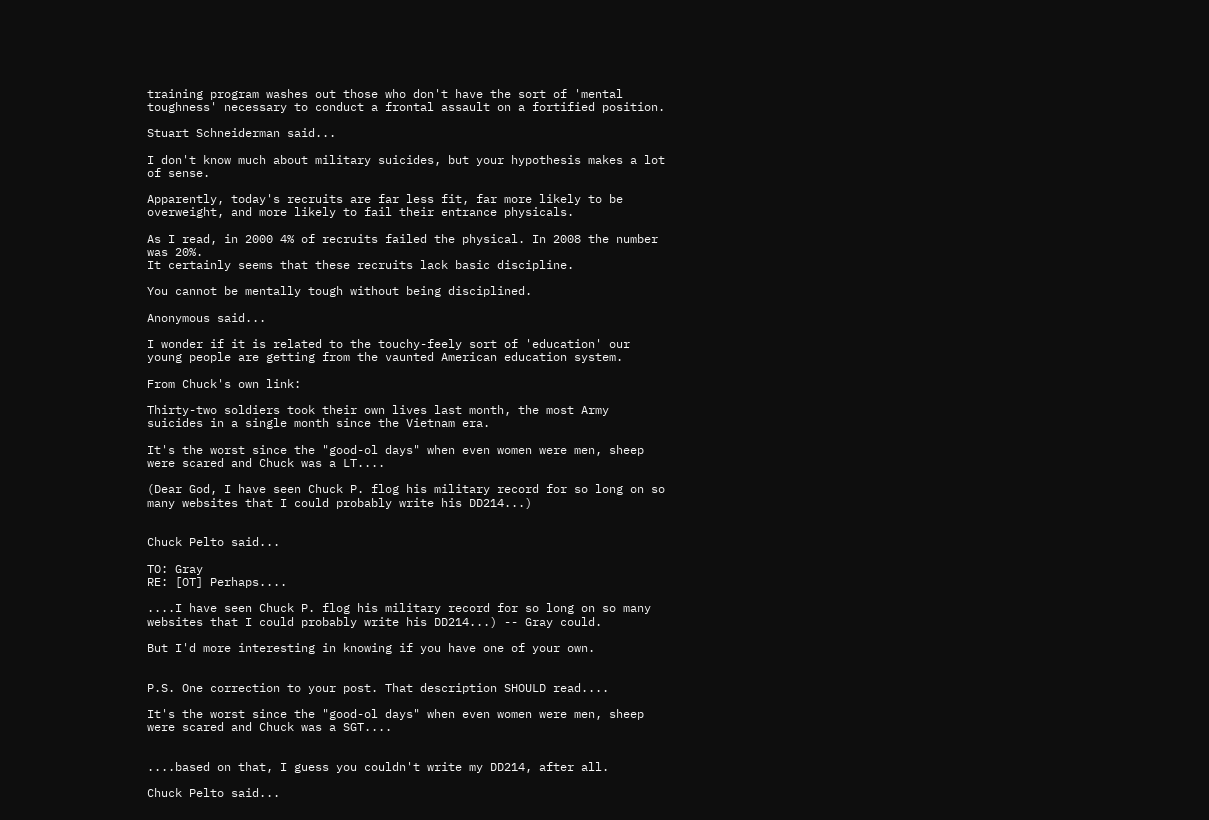training program washes out those who don't have the sort of 'mental toughness' necessary to conduct a frontal assault on a fortified position.

Stuart Schneiderman said...

I don't know much about military suicides, but your hypothesis makes a lot of sense.

Apparently, today's recruits are far less fit, far more likely to be overweight, and more likely to fail their entrance physicals.

As I read, in 2000 4% of recruits failed the physical. In 2008 the number was 20%.
It certainly seems that these recruits lack basic discipline.

You cannot be mentally tough without being disciplined.

Anonymous said...

I wonder if it is related to the touchy-feely sort of 'education' our young people are getting from the vaunted American education system.

From Chuck's own link:

Thirty-two soldiers took their own lives last month, the most Army suicides in a single month since the Vietnam era.

It's the worst since the "good-ol days" when even women were men, sheep were scared and Chuck was a LT....

(Dear God, I have seen Chuck P. flog his military record for so long on so many websites that I could probably write his DD214...)


Chuck Pelto said...

TO: Gray
RE: [OT] Perhaps....

....I have seen Chuck P. flog his military record for so long on so many websites that I could probably write his DD214...) -- Gray could.

But I'd more interesting in knowing if you have one of your own.


P.S. One correction to your post. That description SHOULD read....

It's the worst since the "good-ol days" when even women were men, sheep were scared and Chuck was a SGT....


....based on that, I guess you couldn't write my DD214, after all.

Chuck Pelto said...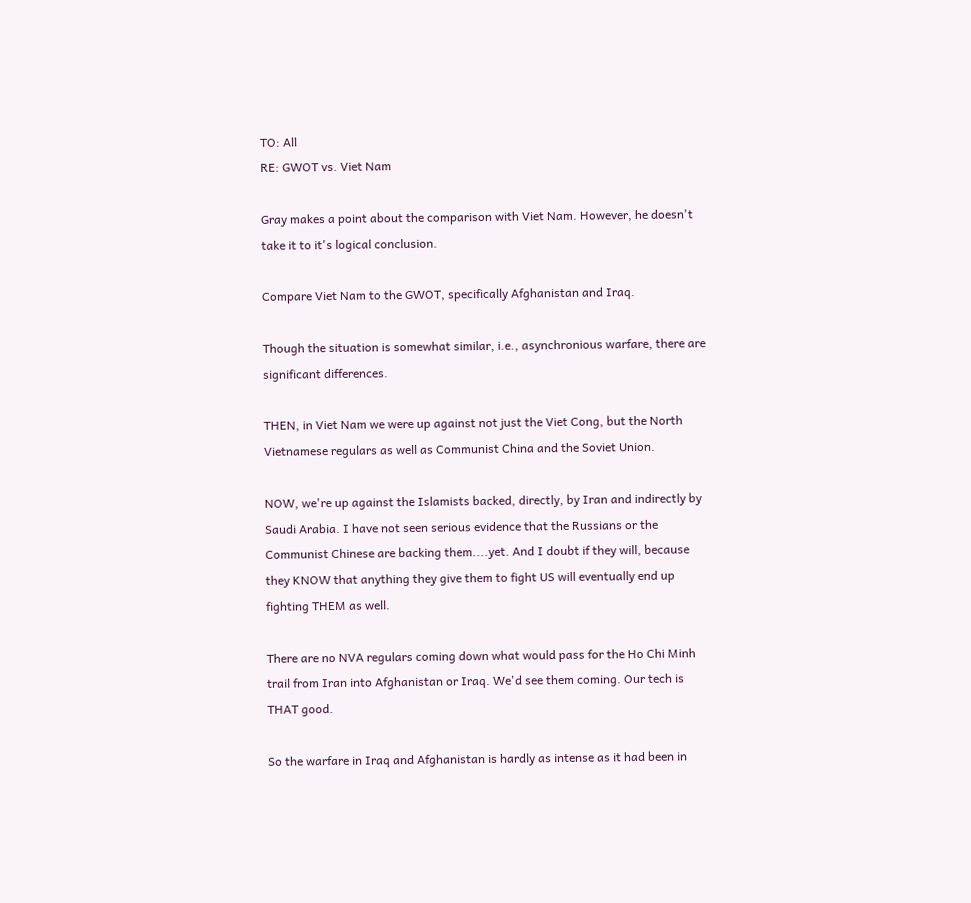TO: All
RE: GWOT vs. Viet Nam

Gray makes a point about the comparison with Viet Nam. However, he doesn't take it to it's logical conclusion.

Compare Viet Nam to the GWOT, specifically Afghanistan and Iraq.

Though the situation is somewhat similar, i.e., asynchronious warfare, there are significant differences.

THEN, in Viet Nam we were up against not just the Viet Cong, but the North Vietnamese regulars as well as Communist China and the Soviet Union.

NOW, we're up against the Islamists backed, directly, by Iran and indirectly by Saudi Arabia. I have not seen serious evidence that the Russians or the Communist Chinese are backing them....yet. And I doubt if they will, because they KNOW that anything they give them to fight US will eventually end up fighting THEM as well.

There are no NVA regulars coming down what would pass for the Ho Chi Minh trail from Iran into Afghanistan or Iraq. We'd see them coming. Our tech is THAT good.

So the warfare in Iraq and Afghanistan is hardly as intense as it had been in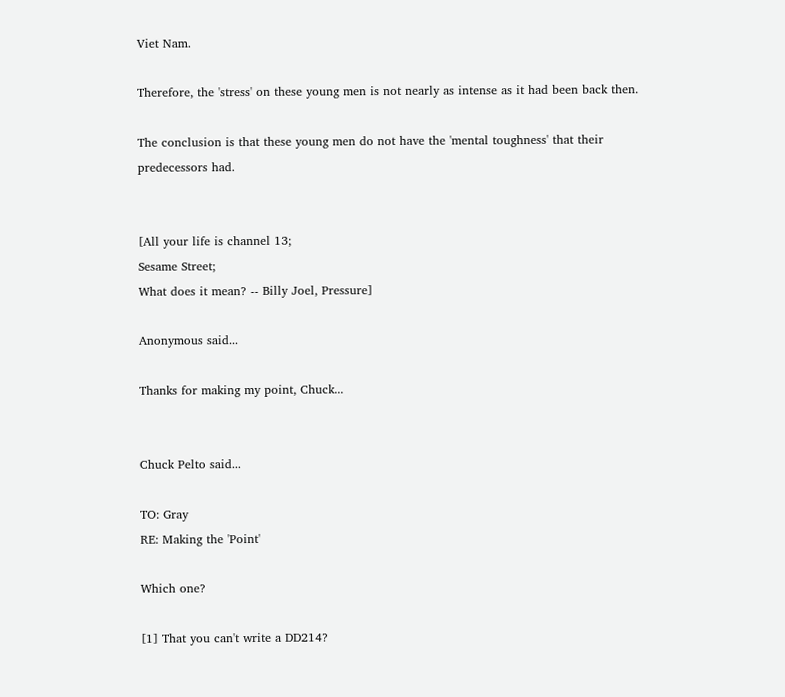Viet Nam.

Therefore, the 'stress' on these young men is not nearly as intense as it had been back then.

The conclusion is that these young men do not have the 'mental toughness' that their predecessors had.


[All your life is channel 13;
Sesame Street;
What does it mean? -- Billy Joel, Pressure]

Anonymous said...

Thanks for making my point, Chuck...


Chuck Pelto said...

TO: Gray
RE: Making the 'Point'

Which one?

[1] That you can't write a DD214?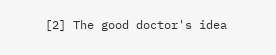[2] The good doctor's idea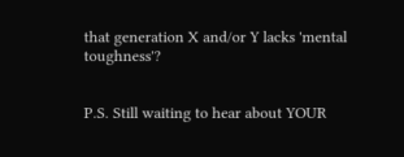that generation X and/or Y lacks 'mental toughness'?


P.S. Still waiting to hear about YOUR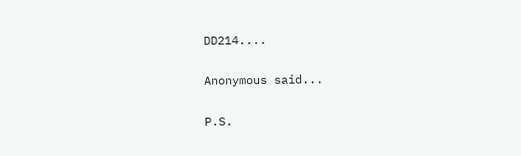DD214....

Anonymous said...

P.S.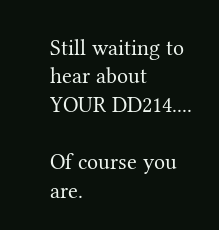Still waiting to hear about YOUR DD214....

Of course you are.